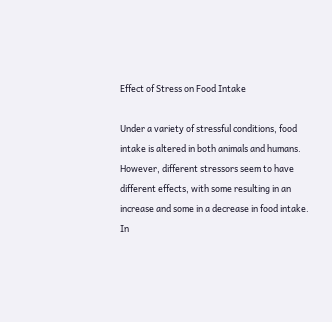Effect of Stress on Food Intake

Under a variety of stressful conditions, food intake is altered in both animals and humans. However, different stressors seem to have different effects, with some resulting in an increase and some in a decrease in food intake. In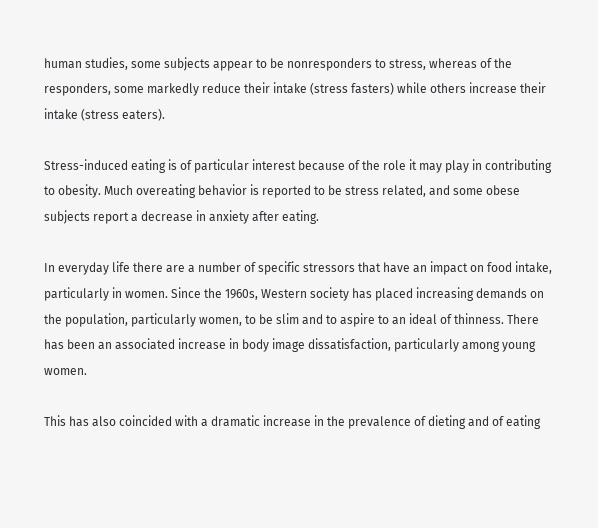human studies, some subjects appear to be nonresponders to stress, whereas of the responders, some markedly reduce their intake (stress fasters) while others increase their intake (stress eaters).

Stress-induced eating is of particular interest because of the role it may play in contributing to obesity. Much overeating behavior is reported to be stress related, and some obese subjects report a decrease in anxiety after eating.

In everyday life there are a number of specific stressors that have an impact on food intake, particularly in women. Since the 1960s, Western society has placed increasing demands on the population, particularly women, to be slim and to aspire to an ideal of thinness. There has been an associated increase in body image dissatisfaction, particularly among young women.

This has also coincided with a dramatic increase in the prevalence of dieting and of eating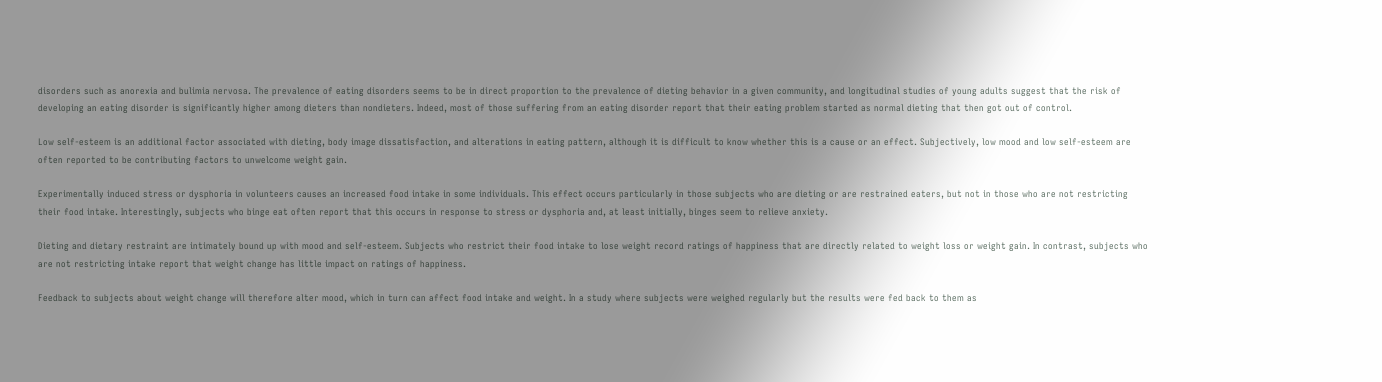disorders such as anorexia and bulimia nervosa. The prevalence of eating disorders seems to be in direct proportion to the prevalence of dieting behavior in a given community, and longitudinal studies of young adults suggest that the risk of developing an eating disorder is significantly higher among dieters than nondieters. Indeed, most of those suffering from an eating disorder report that their eating problem started as normal dieting that then got out of control.

Low self-esteem is an additional factor associated with dieting, body image dissatisfaction, and alterations in eating pattern, although it is difficult to know whether this is a cause or an effect. Subjectively, low mood and low self-esteem are often reported to be contributing factors to unwelcome weight gain.

Experimentally induced stress or dysphoria in volunteers causes an increased food intake in some individuals. This effect occurs particularly in those subjects who are dieting or are restrained eaters, but not in those who are not restricting their food intake. Interestingly, subjects who binge eat often report that this occurs in response to stress or dysphoria and, at least initially, binges seem to relieve anxiety.

Dieting and dietary restraint are intimately bound up with mood and self-esteem. Subjects who restrict their food intake to lose weight record ratings of happiness that are directly related to weight loss or weight gain. In contrast, subjects who are not restricting intake report that weight change has little impact on ratings of happiness.

Feedback to subjects about weight change will therefore alter mood, which in turn can affect food intake and weight. In a study where subjects were weighed regularly but the results were fed back to them as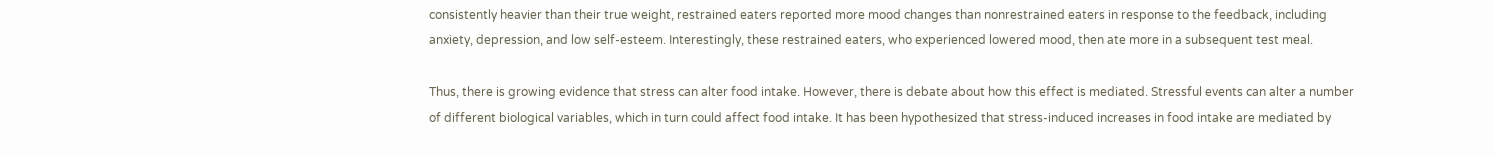consistently heavier than their true weight, restrained eaters reported more mood changes than nonrestrained eaters in response to the feedback, including anxiety, depression, and low self-esteem. Interestingly, these restrained eaters, who experienced lowered mood, then ate more in a subsequent test meal.

Thus, there is growing evidence that stress can alter food intake. However, there is debate about how this effect is mediated. Stressful events can alter a number of different biological variables, which in turn could affect food intake. It has been hypothesized that stress-induced increases in food intake are mediated by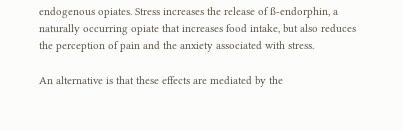endogenous opiates. Stress increases the release of ß-endorphin, a naturally occurring opiate that increases food intake, but also reduces the perception of pain and the anxiety associated with stress.

An alternative is that these effects are mediated by the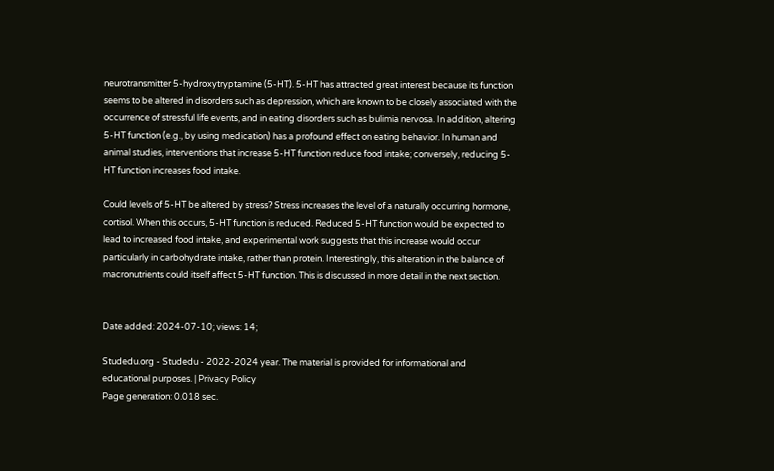neurotransmitter 5-hydroxytryptamine (5-HT). 5-HT has attracted great interest because its function seems to be altered in disorders such as depression, which are known to be closely associated with the occurrence of stressful life events, and in eating disorders such as bulimia nervosa. In addition, altering 5-HT function (e.g., by using medication) has a profound effect on eating behavior. In human and animal studies, interventions that increase 5-HT function reduce food intake; conversely, reducing 5-HT function increases food intake.

Could levels of 5-HT be altered by stress? Stress increases the level of a naturally occurring hormone, cortisol. When this occurs, 5-HT function is reduced. Reduced 5-HT function would be expected to lead to increased food intake, and experimental work suggests that this increase would occur particularly in carbohydrate intake, rather than protein. Interestingly, this alteration in the balance of macronutrients could itself affect 5-HT function. This is discussed in more detail in the next section.


Date added: 2024-07-10; views: 14;

Studedu.org - Studedu - 2022-2024 year. The material is provided for informational and educational purposes. | Privacy Policy
Page generation: 0.018 sec.